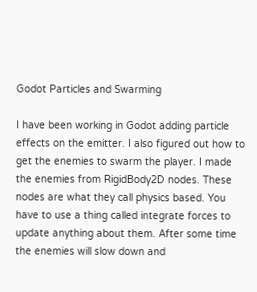Godot Particles and Swarming

I have been working in Godot adding particle effects on the emitter. I also figured out how to get the enemies to swarm the player. I made the enemies from RigidBody2D nodes. These nodes are what they call physics based. You have to use a thing called integrate forces to update anything about them. After some time the enemies will slow down and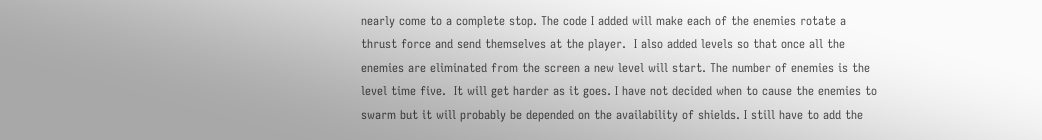nearly come to a complete stop. The code I added will make each of the enemies rotate a thrust force and send themselves at the player.  I also added levels so that once all the enemies are eliminated from the screen a new level will start. The number of enemies is the level time five.  It will get harder as it goes. I have not decided when to cause the enemies to swarm but it will probably be depended on the availability of shields. I still have to add the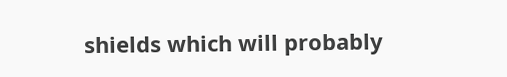shields which will probably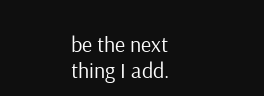be the next thing I add.